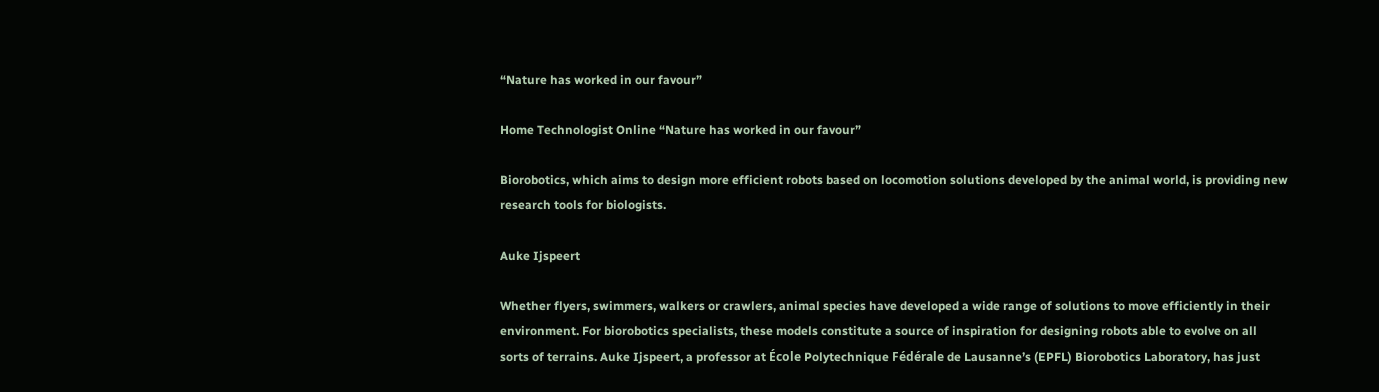“Nature has worked in our favour”

Home Technologist Online “Nature has worked in our favour”

Biorobotics, which aims to design more efficient robots based on locomotion solutions developed by the animal world, is providing new research tools for biologists.

Auke Ijspeert

Whether flyers, swimmers, walkers or crawlers, animal species have developed a wide range of solutions to move efficiently in their environment. For biorobotics specialists, these models constitute a source of inspiration for designing robots able to evolve on all sorts of terrains. Auke Ijspeert, a professor at École Polytechnique Fédérale de Lausanne’s (EPFL) Biorobotics Laboratory, has just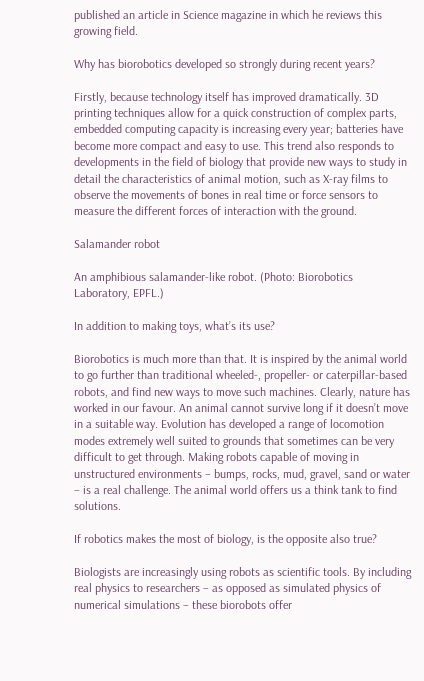published an article in Science magazine in which he reviews this growing field.

Why has biorobotics developed so strongly during recent years?

Firstly, because technology itself has improved dramatically. 3D printing techniques allow for a quick construction of complex parts, embedded computing capacity is increasing every year; batteries have become more compact and easy to use. This trend also responds to developments in the field of biology that provide new ways to study in detail the characteristics of animal motion, such as X-ray films to observe the movements of bones in real time or force sensors to measure the different forces of interaction with the ground.

Salamander robot

An amphibious salamander-like robot. (Photo: Biorobotics Laboratory, EPFL.)

In addition to making toys, what’s its use?

Biorobotics is much more than that. It is inspired by the animal world to go further than traditional wheeled-, propeller- or caterpillar-based robots, and find new ways to move such machines. Clearly, nature has worked in our favour. An animal cannot survive long if it doesn’t move in a suitable way. Evolution has developed a range of locomotion modes extremely well suited to grounds that sometimes can be very difficult to get through. Making robots capable of moving in unstructured environments – bumps, rocks, mud, gravel, sand or water – is a real challenge. The animal world offers us a think tank to find solutions.

If robotics makes the most of biology, is the opposite also true?

Biologists are increasingly using robots as scientific tools. By including real physics to researchers – as opposed as simulated physics of numerical simulations – these biorobots offer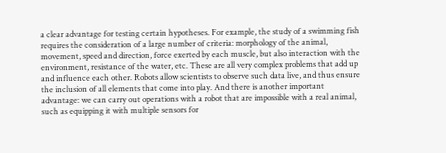a clear advantage for testing certain hypotheses. For example, the study of a swimming fish requires the consideration of a large number of criteria: morphology of the animal, movement, speed and direction, force exerted by each muscle, but also interaction with the environment, resistance of the water, etc. These are all very complex problems that add up and influence each other. Robots allow scientists to observe such data live, and thus ensure the inclusion of all elements that come into play. And there is another important advantage: we can carry out operations with a robot that are impossible with a real animal, such as equipping it with multiple sensors for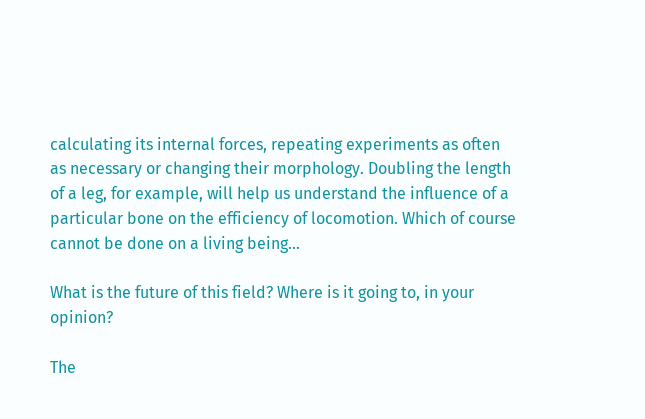calculating its internal forces, repeating experiments as often as necessary or changing their morphology. Doubling the length of a leg, for example, will help us understand the influence of a particular bone on the efficiency of locomotion. Which of course cannot be done on a living being…

What is the future of this field? Where is it going to, in your opinion?

The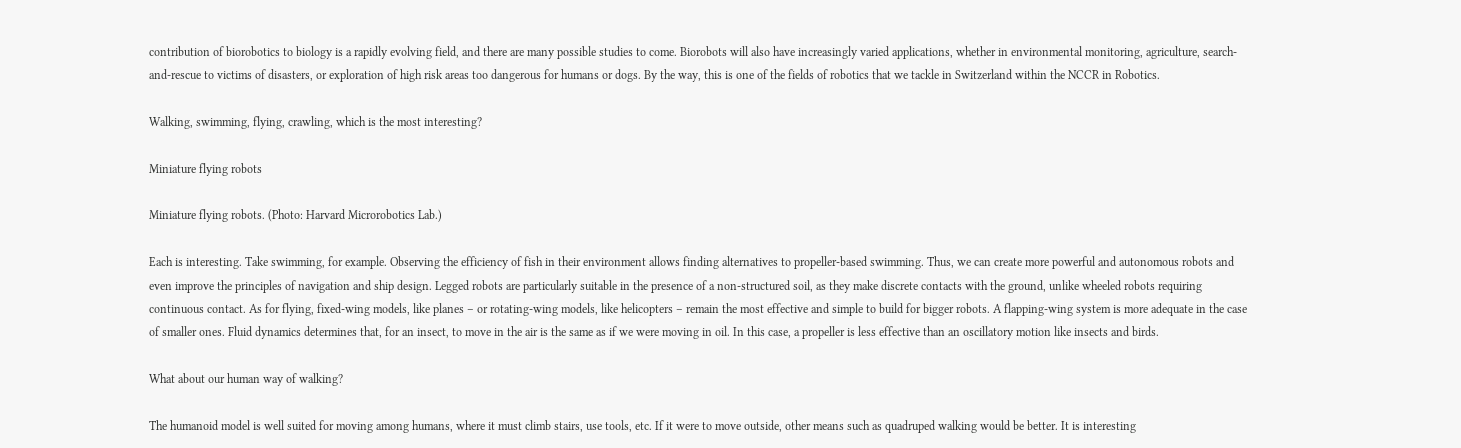contribution of biorobotics to biology is a rapidly evolving field, and there are many possible studies to come. Biorobots will also have increasingly varied applications, whether in environmental monitoring, agriculture, search-and-rescue to victims of disasters, or exploration of high risk areas too dangerous for humans or dogs. By the way, this is one of the fields of robotics that we tackle in Switzerland within the NCCR in Robotics.

Walking, swimming, flying, crawling, which is the most interesting?

Miniature flying robots

Miniature flying robots. (Photo: Harvard Microrobotics Lab.)

Each is interesting. Take swimming, for example. Observing the efficiency of fish in their environment allows finding alternatives to propeller-based swimming. Thus, we can create more powerful and autonomous robots and even improve the principles of navigation and ship design. Legged robots are particularly suitable in the presence of a non-structured soil, as they make discrete contacts with the ground, unlike wheeled robots requiring continuous contact. As for flying, fixed-wing models, like planes – or rotating-wing models, like helicopters – remain the most effective and simple to build for bigger robots. A flapping-wing system is more adequate in the case of smaller ones. Fluid dynamics determines that, for an insect, to move in the air is the same as if we were moving in oil. In this case, a propeller is less effective than an oscillatory motion like insects and birds.

What about our human way of walking?

The humanoid model is well suited for moving among humans, where it must climb stairs, use tools, etc. If it were to move outside, other means such as quadruped walking would be better. It is interesting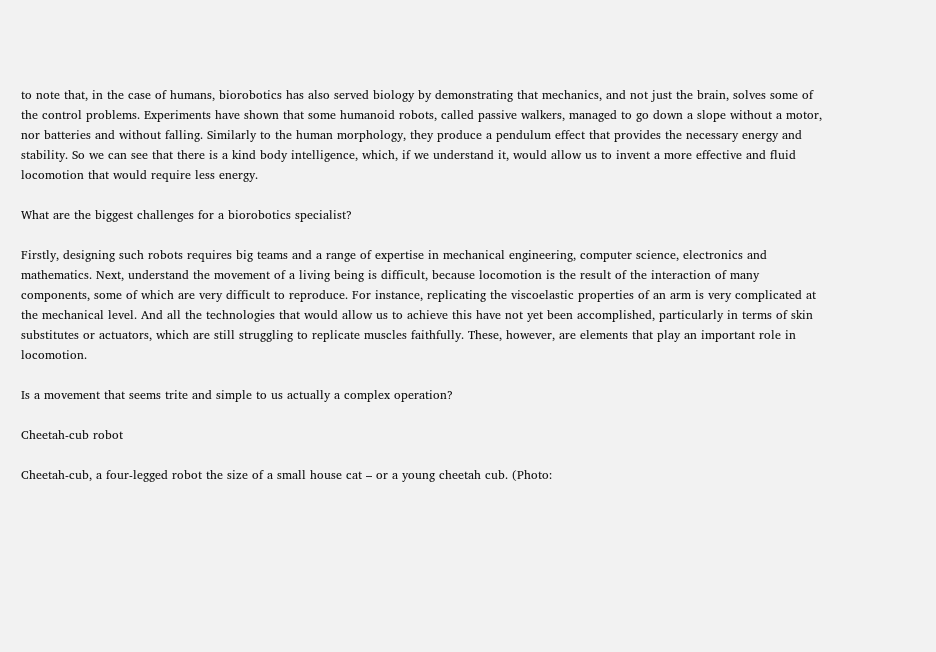to note that, in the case of humans, biorobotics has also served biology by demonstrating that mechanics, and not just the brain, solves some of the control problems. Experiments have shown that some humanoid robots, called passive walkers, managed to go down a slope without a motor, nor batteries and without falling. Similarly to the human morphology, they produce a pendulum effect that provides the necessary energy and stability. So we can see that there is a kind body intelligence, which, if we understand it, would allow us to invent a more effective and fluid locomotion that would require less energy.

What are the biggest challenges for a biorobotics specialist?

Firstly, designing such robots requires big teams and a range of expertise in mechanical engineering, computer science, electronics and mathematics. Next, understand the movement of a living being is difficult, because locomotion is the result of the interaction of many components, some of which are very difficult to reproduce. For instance, replicating the viscoelastic properties of an arm is very complicated at the mechanical level. And all the technologies that would allow us to achieve this have not yet been accomplished, particularly in terms of skin substitutes or actuators, which are still struggling to replicate muscles faithfully. These, however, are elements that play an important role in locomotion.

Is a movement that seems trite and simple to us actually a complex operation?

Cheetah-cub robot

Cheetah-cub, a four-legged robot the size of a small house cat – or a young cheetah cub. (Photo: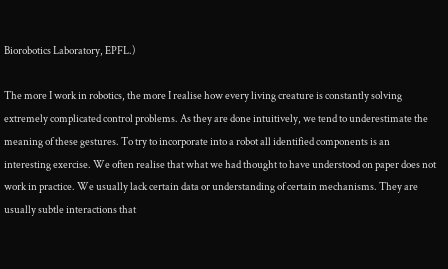Biorobotics Laboratory, EPFL.)

The more I work in robotics, the more I realise how every living creature is constantly solving extremely complicated control problems. As they are done intuitively, we tend to underestimate the meaning of these gestures. To try to incorporate into a robot all identified components is an interesting exercise. We often realise that what we had thought to have understood on paper does not work in practice. We usually lack certain data or understanding of certain mechanisms. They are usually subtle interactions that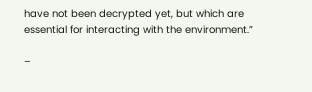have not been decrypted yet, but which are essential for interacting with the environment.”

–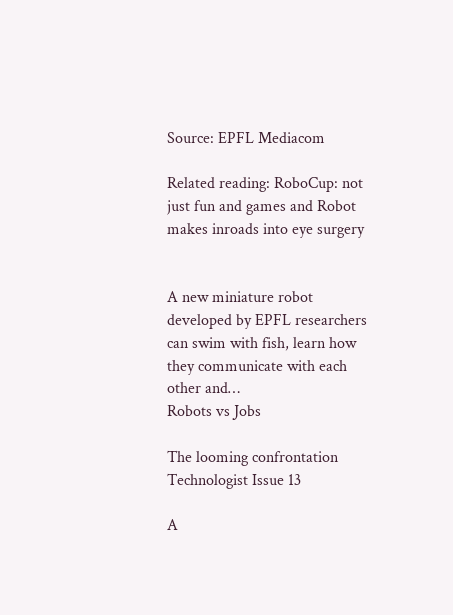Source: EPFL Mediacom

Related reading: RoboCup: not just fun and games and Robot makes inroads into eye surgery


A new miniature robot developed by EPFL researchers can swim with fish, learn how they communicate with each other and…
Robots vs Jobs

The looming confrontation
Technologist Issue 13

A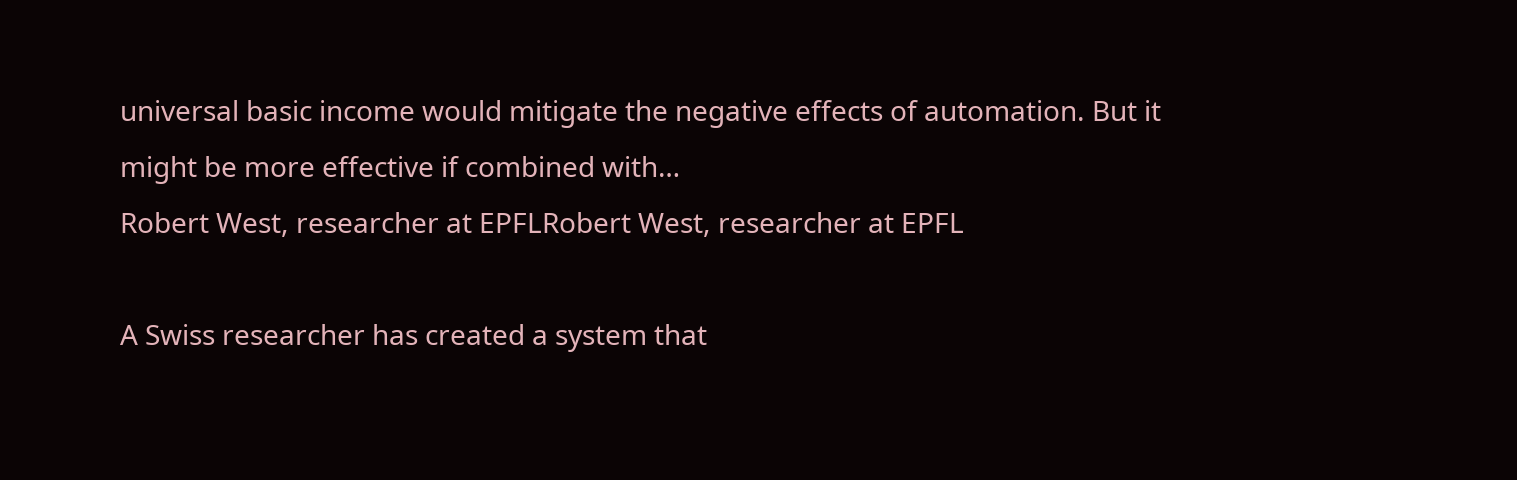universal basic income would mitigate the negative effects of automation. But it might be more effective if combined with…
Robert West, researcher at EPFLRobert West, researcher at EPFL

A Swiss researcher has created a system that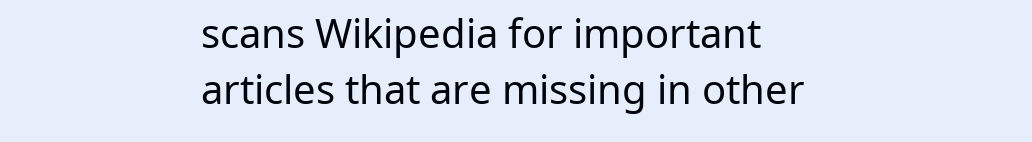scans Wikipedia for important articles that are missing in other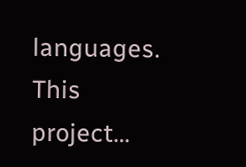languages. This project…